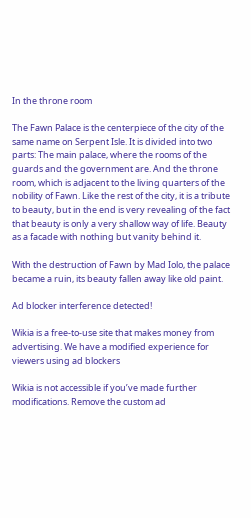In the throne room

The Fawn Palace is the centerpiece of the city of the same name on Serpent Isle. It is divided into two parts: The main palace, where the rooms of the guards and the government are. And the throne room, which is adjacent to the living quarters of the nobility of Fawn. Like the rest of the city, it is a tribute to beauty, but in the end is very revealing of the fact that beauty is only a very shallow way of life. Beauty as a facade with nothing but vanity behind it.

With the destruction of Fawn by Mad Iolo, the palace became a ruin, its beauty fallen away like old paint.

Ad blocker interference detected!

Wikia is a free-to-use site that makes money from advertising. We have a modified experience for viewers using ad blockers

Wikia is not accessible if you’ve made further modifications. Remove the custom ad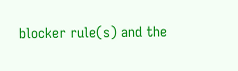blocker rule(s) and the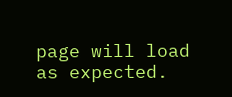page will load as expected.